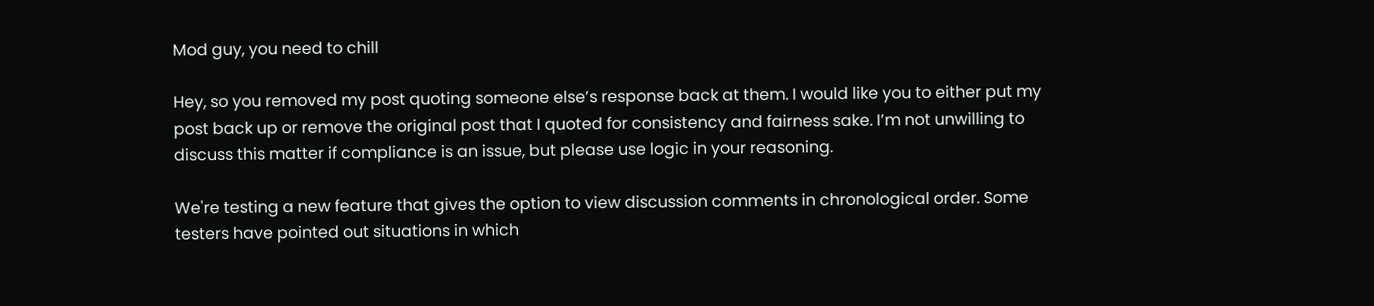Mod guy, you need to chill

Hey, so you removed my post quoting someone else’s response back at them. I would like you to either put my post back up or remove the original post that I quoted for consistency and fairness sake. I’m not unwilling to discuss this matter if compliance is an issue, but please use logic in your reasoning.

We're testing a new feature that gives the option to view discussion comments in chronological order. Some testers have pointed out situations in which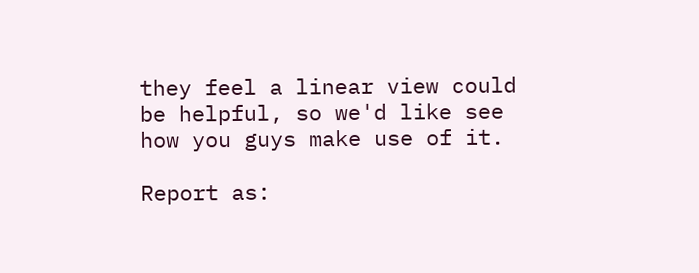they feel a linear view could be helpful, so we'd like see how you guys make use of it.

Report as: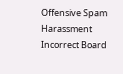Offensive Spam Harassment Incorrect Board